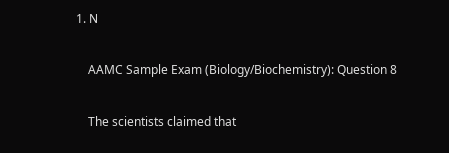1. N

    AAMC Sample Exam (Biology/Biochemistry): Question 8

    The scientists claimed that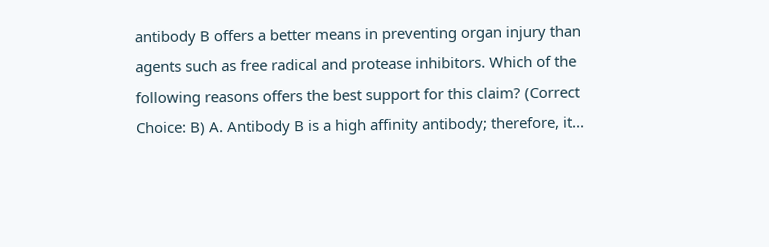antibody B offers a better means in preventing organ injury than agents such as free radical and protease inhibitors. Which of the following reasons offers the best support for this claim? (Correct Choice: B) A. Antibody B is a high affinity antibody; therefore, it...